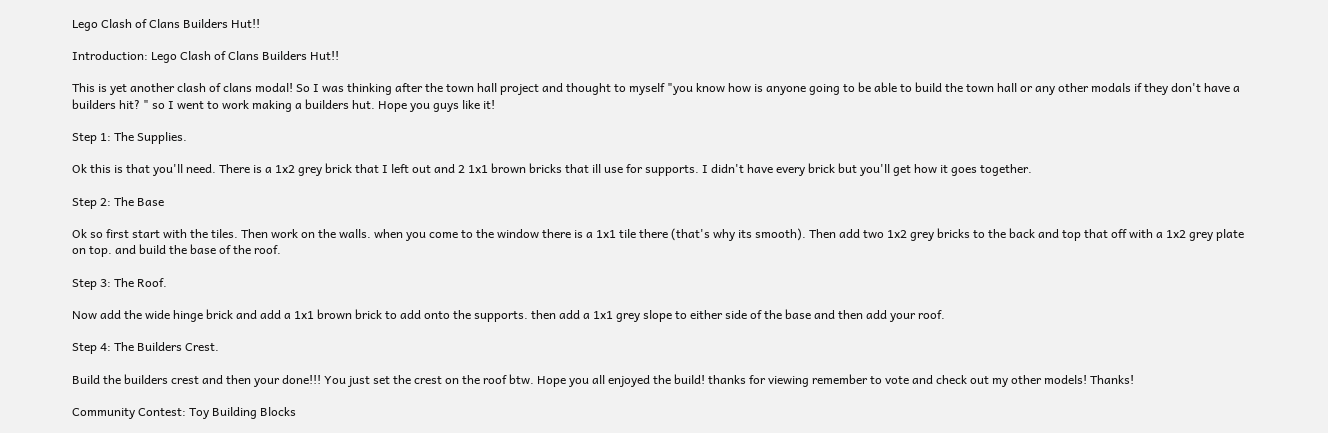Lego Clash of Clans Builders Hut!!

Introduction: Lego Clash of Clans Builders Hut!!

This is yet another clash of clans modal! So I was thinking after the town hall project and thought to myself "you know how is anyone going to be able to build the town hall or any other modals if they don't have a builders hit? " so I went to work making a builders hut. Hope you guys like it!

Step 1: The Supplies.

Ok this is that you'll need. There is a 1x2 grey brick that I left out and 2 1x1 brown bricks that ill use for supports. I didn't have every brick but you'll get how it goes together.

Step 2: The Base

Ok so first start with the tiles. Then work on the walls. when you come to the window there is a 1x1 tile there (that's why its smooth). Then add two 1x2 grey bricks to the back and top that off with a 1x2 grey plate on top. and build the base of the roof.

Step 3: The Roof.

Now add the wide hinge brick and add a 1x1 brown brick to add onto the supports. then add a 1x1 grey slope to either side of the base and then add your roof.

Step 4: The Builders Crest.

Build the builders crest and then your done!!! You just set the crest on the roof btw. Hope you all enjoyed the build! thanks for viewing remember to vote and check out my other models! Thanks!

Community Contest: Toy Building Blocks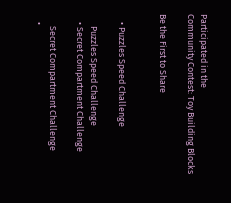Participated in the
Community Contest: Toy Building Blocks

Be the First to Share


    • Puzzles Speed Challenge

      Puzzles Speed Challenge
    • Secret Compartment Challenge

      Secret Compartment Challenge
    •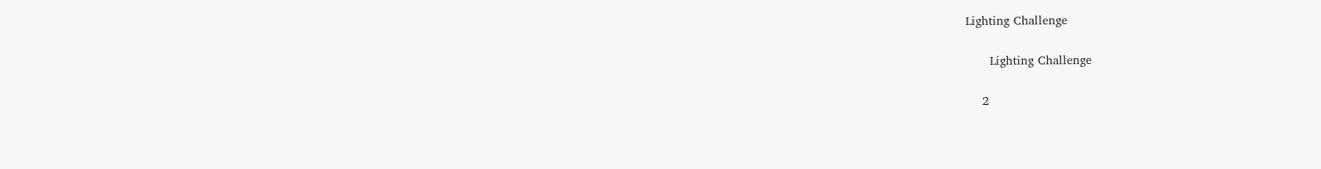Lighting Challenge

      Lighting Challenge

    2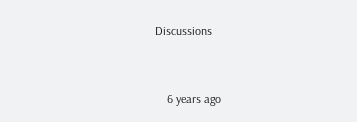Discussions


    6 years ago